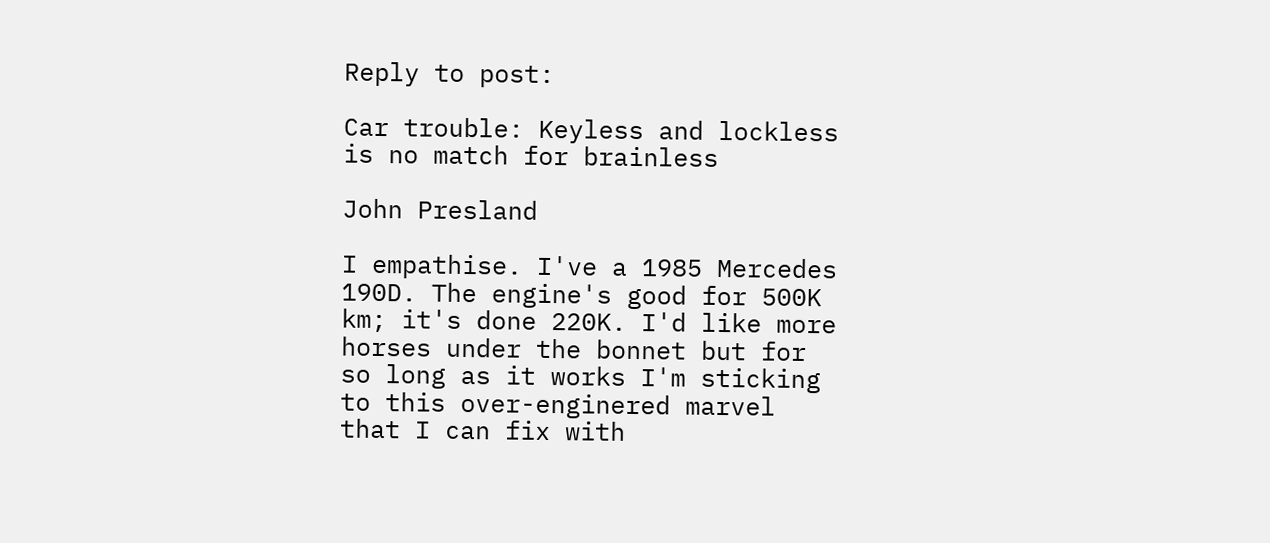Reply to post:

Car trouble: Keyless and lockless is no match for brainless

John Presland

I empathise. I've a 1985 Mercedes 190D. The engine's good for 500K km; it's done 220K. I'd like more horses under the bonnet but for so long as it works I'm sticking to this over-enginered marvel that I can fix with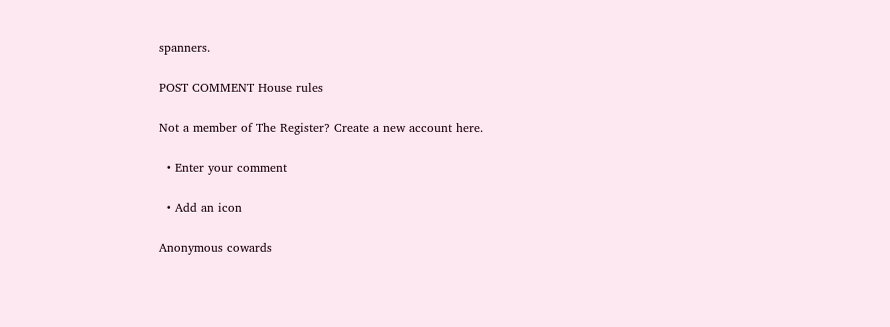spanners.

POST COMMENT House rules

Not a member of The Register? Create a new account here.

  • Enter your comment

  • Add an icon

Anonymous cowards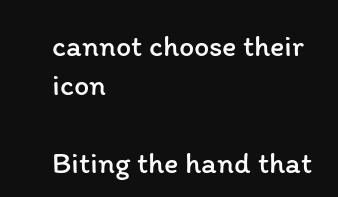cannot choose their icon

Biting the hand that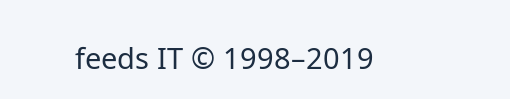feeds IT © 1998–2019